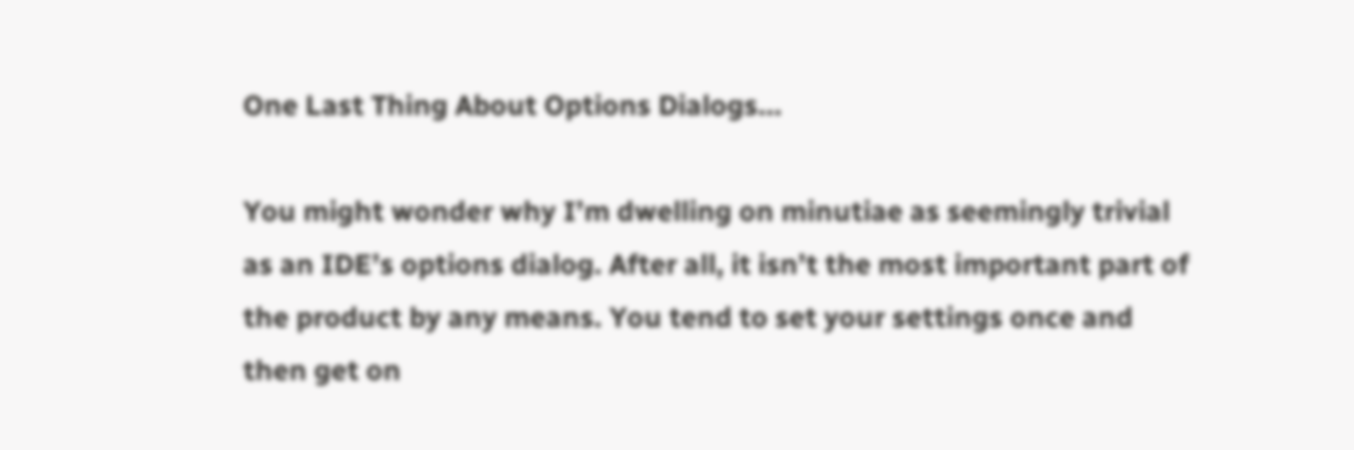One Last Thing About Options Dialogs...

You might wonder why I’m dwelling on minutiae as seemingly trivial as an IDE’s options dialog. After all, it isn’t the most important part of the product by any means. You tend to set your settings once and then get on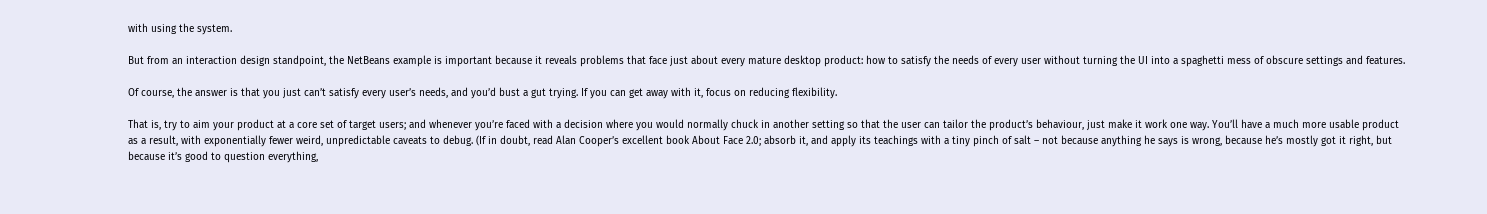with using the system.

But from an interaction design standpoint, the NetBeans example is important because it reveals problems that face just about every mature desktop product: how to satisfy the needs of every user without turning the UI into a spaghetti mess of obscure settings and features.

Of course, the answer is that you just can’t satisfy every user’s needs, and you’d bust a gut trying. If you can get away with it, focus on reducing flexibility.

That is, try to aim your product at a core set of target users; and whenever you’re faced with a decision where you would normally chuck in another setting so that the user can tailor the product’s behaviour, just make it work one way. You’ll have a much more usable product as a result, with exponentially fewer weird, unpredictable caveats to debug. (If in doubt, read Alan Cooper’s excellent book About Face 2.0; absorb it, and apply its teachings with a tiny pinch of salt – not because anything he says is wrong, because he’s mostly got it right, but because it’s good to question everything,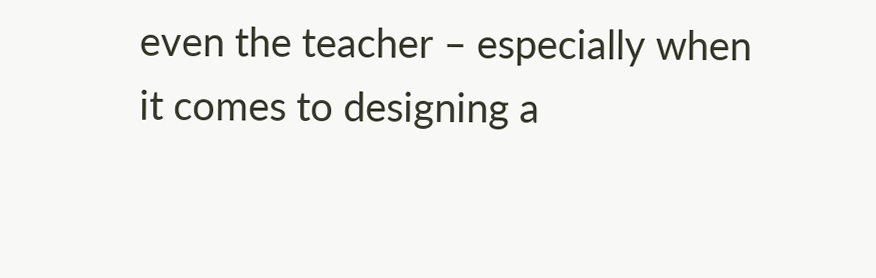even the teacher – especially when it comes to designing a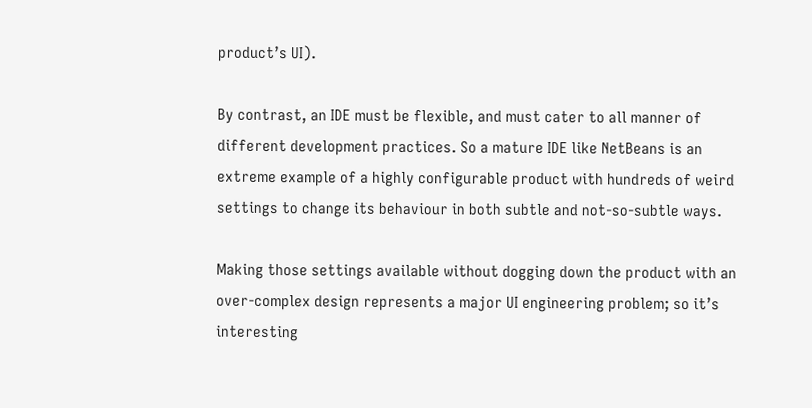product’s UI).

By contrast, an IDE must be flexible, and must cater to all manner of different development practices. So a mature IDE like NetBeans is an extreme example of a highly configurable product with hundreds of weird settings to change its behaviour in both subtle and not-so-subtle ways.

Making those settings available without dogging down the product with an over-complex design represents a major UI engineering problem; so it’s interesting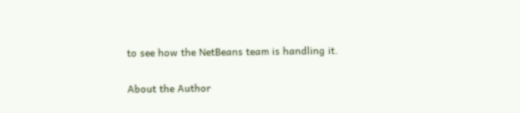to see how the NetBeans team is handling it.

About the Author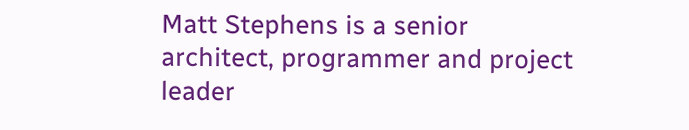Matt Stephens is a senior architect, programmer and project leader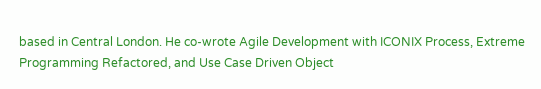based in Central London. He co-wrote Agile Development with ICONIX Process, Extreme Programming Refactored, and Use Case Driven Object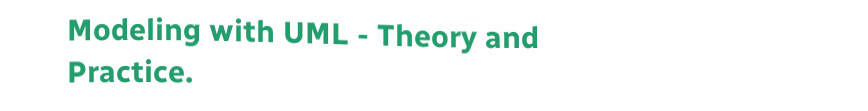Modeling with UML - Theory and Practice.